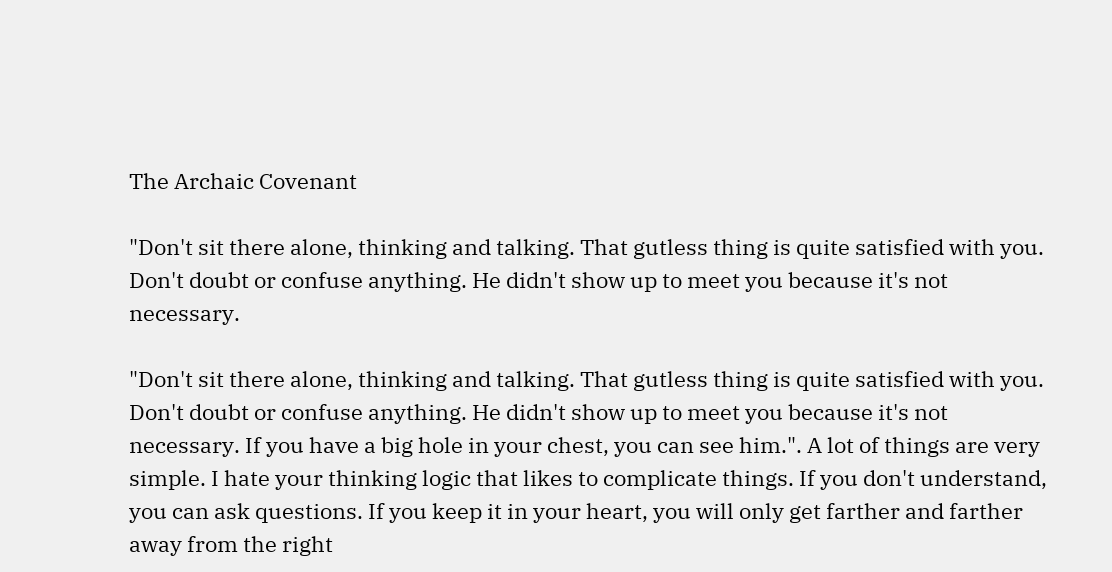The Archaic Covenant

"Don't sit there alone, thinking and talking. That gutless thing is quite satisfied with you. Don't doubt or confuse anything. He didn't show up to meet you because it's not necessary.

"Don't sit there alone, thinking and talking. That gutless thing is quite satisfied with you. Don't doubt or confuse anything. He didn't show up to meet you because it's not necessary. If you have a big hole in your chest, you can see him.". A lot of things are very simple. I hate your thinking logic that likes to complicate things. If you don't understand, you can ask questions. If you keep it in your heart, you will only get farther and farther away from the right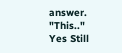answer. "This.." Yes Still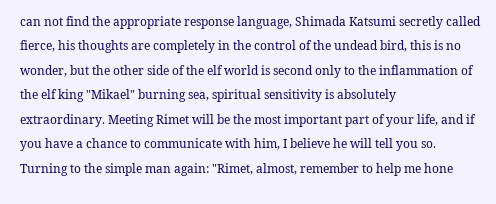can not find the appropriate response language, Shimada Katsumi secretly called fierce, his thoughts are completely in the control of the undead bird, this is no wonder, but the other side of the elf world is second only to the inflammation of the elf king "Mikael" burning sea, spiritual sensitivity is absolutely extraordinary. Meeting Rimet will be the most important part of your life, and if you have a chance to communicate with him, I believe he will tell you so. Turning to the simple man again: "Rimet, almost, remember to help me hone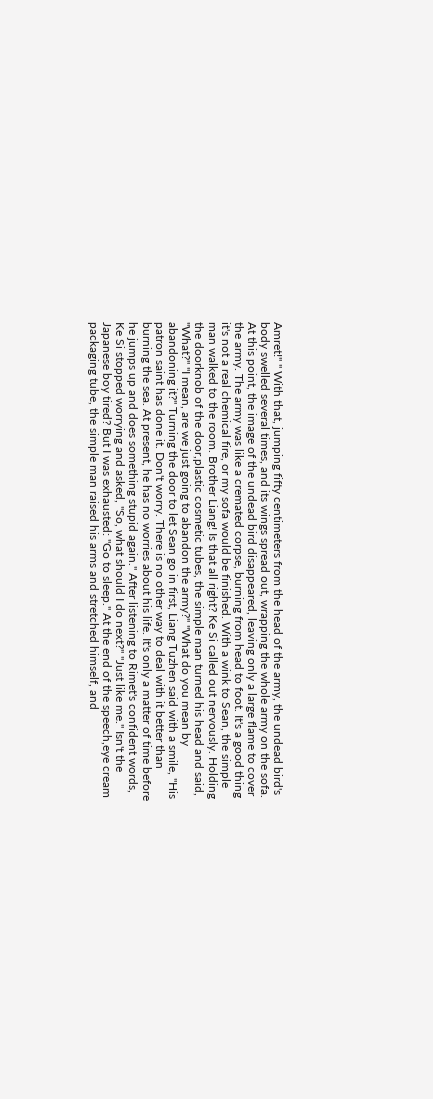Amret!" " With that, jumping fifty centimeters from the head of the army, the undead bird's body swelled several times, and its wings spread out, wrapping the whole army on the sofa. At this point, the image of the undead bird disappeared, leaving only a large flame to cover the army. The army was like a cremated corpse, burning from head to foot. It's a good thing it's not a real chemical fire, or my sofa would be finished. With a wink to Sean, the simple man walked to the room. Brother Liang! Is that all right? Ke Si called out nervously. Holding the doorknob of the door,plastic cosmetic tubes, the simple man turned his head and said, "What?" "I mean, are we just going to abandon the army?" "What do you mean by abandoning it?" Turning the door to let Sean go in first, Liang Tuzhen said with a smile, "His patron saint has done it. Don't worry. There is no other way to deal with it better than burning the sea. At present, he has no worries about his life. It's only a matter of time before he jumps up and does something stupid again." After listening to Rimet's confident words, Ke Si stopped worrying and asked, "So, what should I do next?" "Just like me." Isn't the Japanese boy tired? But I was exhausted: "Go to sleep." At the end of the speech,eye cream packaging tube, the simple man raised his arms and stretched himself, and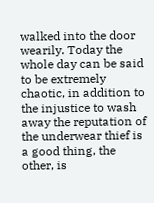walked into the door wearily. Today the whole day can be said to be extremely chaotic, in addition to the injustice to wash away the reputation of the underwear thief is a good thing, the other, is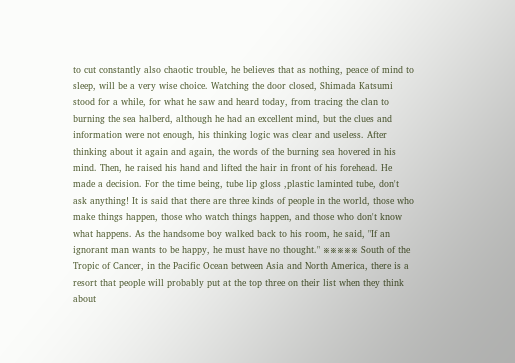to cut constantly also chaotic trouble, he believes that as nothing, peace of mind to sleep, will be a very wise choice. Watching the door closed, Shimada Katsumi stood for a while, for what he saw and heard today, from tracing the clan to burning the sea halberd, although he had an excellent mind, but the clues and information were not enough, his thinking logic was clear and useless. After thinking about it again and again, the words of the burning sea hovered in his mind. Then, he raised his hand and lifted the hair in front of his forehead. He made a decision. For the time being, tube lip gloss ,plastic laminted tube, don't ask anything! It is said that there are three kinds of people in the world, those who make things happen, those who watch things happen, and those who don't know what happens. As the handsome boy walked back to his room, he said, "If an ignorant man wants to be happy, he must have no thought." ※※※※※ South of the Tropic of Cancer, in the Pacific Ocean between Asia and North America, there is a resort that people will probably put at the top three on their list when they think about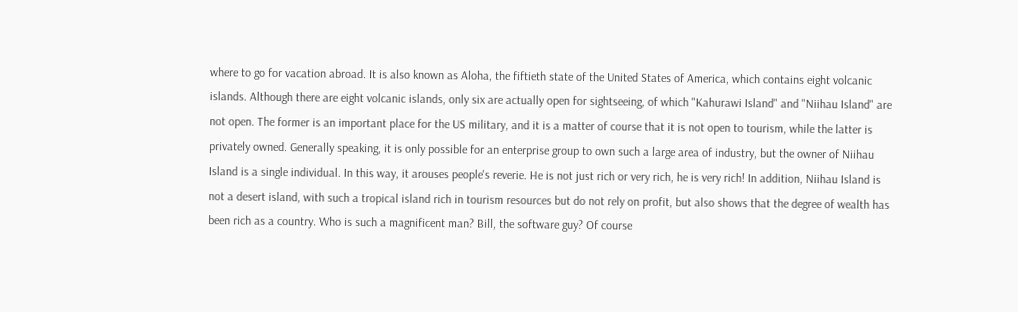where to go for vacation abroad. It is also known as Aloha, the fiftieth state of the United States of America, which contains eight volcanic islands. Although there are eight volcanic islands, only six are actually open for sightseeing, of which "Kahurawi Island" and "Niihau Island" are not open. The former is an important place for the US military, and it is a matter of course that it is not open to tourism, while the latter is privately owned. Generally speaking, it is only possible for an enterprise group to own such a large area of industry, but the owner of Niihau Island is a single individual. In this way, it arouses people's reverie. He is not just rich or very rich, he is very rich! In addition, Niihau Island is not a desert island, with such a tropical island rich in tourism resources but do not rely on profit, but also shows that the degree of wealth has been rich as a country. Who is such a magnificent man? Bill, the software guy? Of course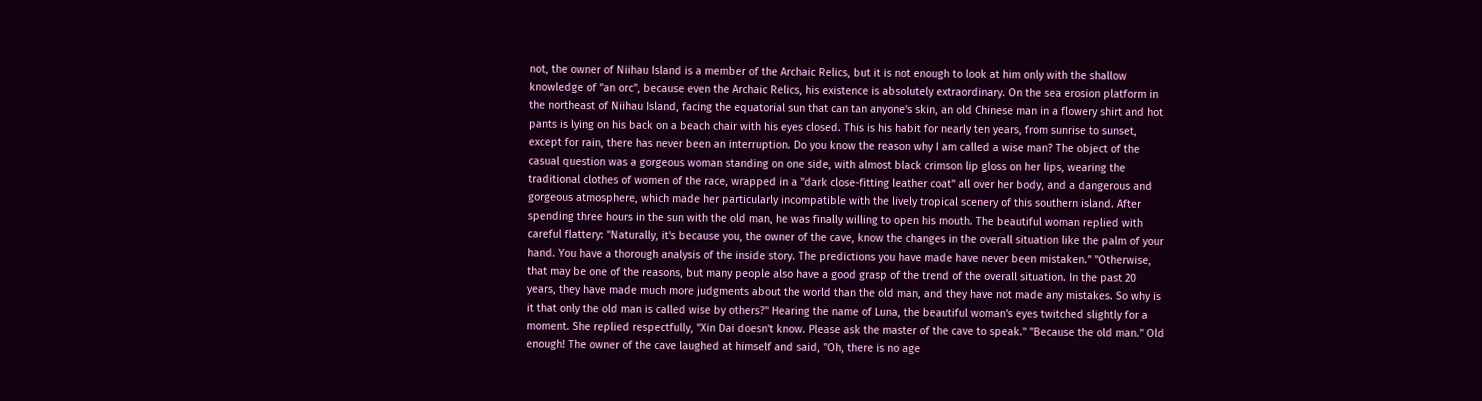not, the owner of Niihau Island is a member of the Archaic Relics, but it is not enough to look at him only with the shallow knowledge of "an orc", because even the Archaic Relics, his existence is absolutely extraordinary. On the sea erosion platform in the northeast of Niihau Island, facing the equatorial sun that can tan anyone's skin, an old Chinese man in a flowery shirt and hot pants is lying on his back on a beach chair with his eyes closed. This is his habit for nearly ten years, from sunrise to sunset, except for rain, there has never been an interruption. Do you know the reason why I am called a wise man? The object of the casual question was a gorgeous woman standing on one side, with almost black crimson lip gloss on her lips, wearing the traditional clothes of women of the race, wrapped in a "dark close-fitting leather coat" all over her body, and a dangerous and gorgeous atmosphere, which made her particularly incompatible with the lively tropical scenery of this southern island. After spending three hours in the sun with the old man, he was finally willing to open his mouth. The beautiful woman replied with careful flattery: "Naturally, it's because you, the owner of the cave, know the changes in the overall situation like the palm of your hand. You have a thorough analysis of the inside story. The predictions you have made have never been mistaken." "Otherwise, that may be one of the reasons, but many people also have a good grasp of the trend of the overall situation. In the past 20 years, they have made much more judgments about the world than the old man, and they have not made any mistakes. So why is it that only the old man is called wise by others?" Hearing the name of Luna, the beautiful woman's eyes twitched slightly for a moment. She replied respectfully, "Xin Dai doesn't know. Please ask the master of the cave to speak." "Because the old man." Old enough! The owner of the cave laughed at himself and said, "Oh, there is no age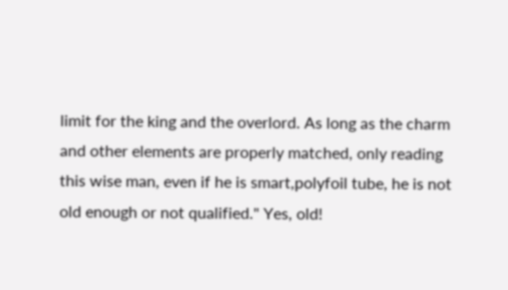limit for the king and the overlord. As long as the charm and other elements are properly matched, only reading this wise man, even if he is smart,polyfoil tube, he is not old enough or not qualified." Yes, old!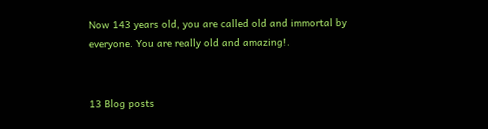Now 143 years old, you are called old and immortal by everyone. You are really old and amazing!.


13 Blog posts